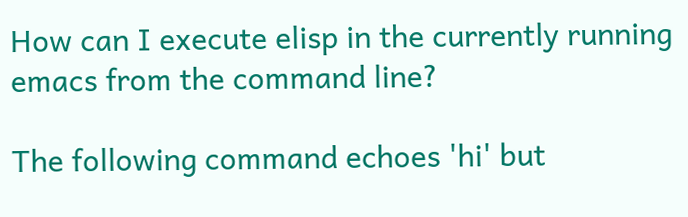How can I execute elisp in the currently running emacs from the command line?

The following command echoes 'hi' but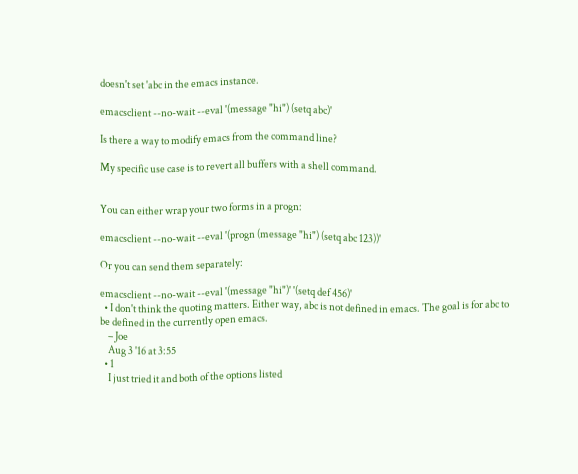doesn't set 'abc in the emacs instance.

emacsclient --no-wait --eval '(message "hi") (setq abc)'

Is there a way to modify emacs from the command line?

My specific use case is to revert all buffers with a shell command.


You can either wrap your two forms in a progn:

emacsclient --no-wait --eval '(progn (message "hi") (setq abc 123))'

Or you can send them separately:

emacsclient --no-wait --eval '(message "hi")' '(setq def 456)'
  • I don't think the quoting matters. Either way, abc is not defined in emacs. The goal is for abc to be defined in the currently open emacs.
    – Joe
    Aug 3 '16 at 3:55
  • 1
    I just tried it and both of the options listed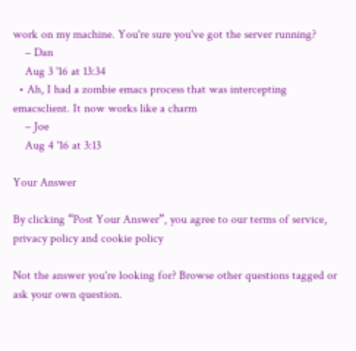work on my machine. You're sure you've got the server running?
    – Dan
    Aug 3 '16 at 13:34
  • Ah, I had a zombie emacs process that was intercepting emacsclient. It now works like a charm
    – Joe
    Aug 4 '16 at 3:13

Your Answer

By clicking “Post Your Answer”, you agree to our terms of service, privacy policy and cookie policy

Not the answer you're looking for? Browse other questions tagged or ask your own question.